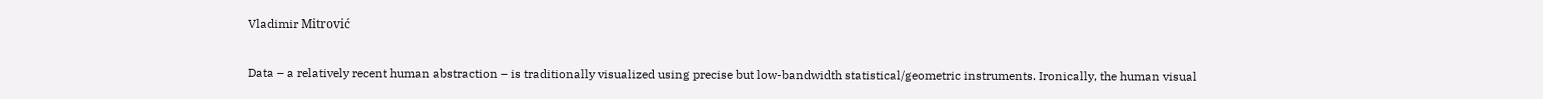Vladimir Mitrović

Data – a relatively recent human abstraction – is traditionally visualized using precise but low-bandwidth statistical/geometric instruments. Ironically, the human visual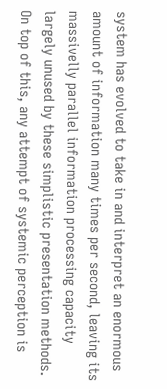system has evolved to take in and interpret an enormous amount of information many times per second, leaving its massivelly parallel information processing capacity largely unused by these simplistic presentation methods. On top of this, any attempt of systemic perception is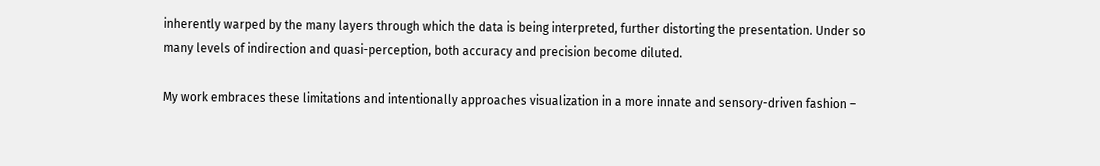inherently warped by the many layers through which the data is being interpreted, further distorting the presentation. Under so many levels of indirection and quasi-perception, both accuracy and precision become diluted.

My work embraces these limitations and intentionally approaches visualization in a more innate and sensory-driven fashion –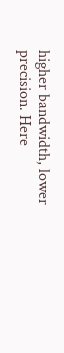higher bandwidth, lower precision. Here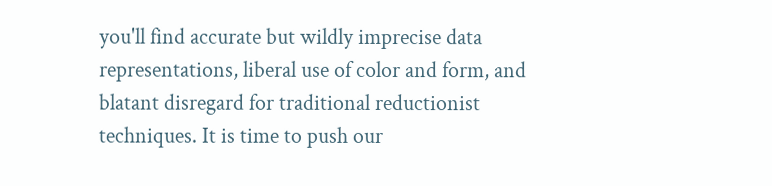you'll find accurate but wildly imprecise data representations, liberal use of color and form, and blatant disregard for traditional reductionist techniques. It is time to push our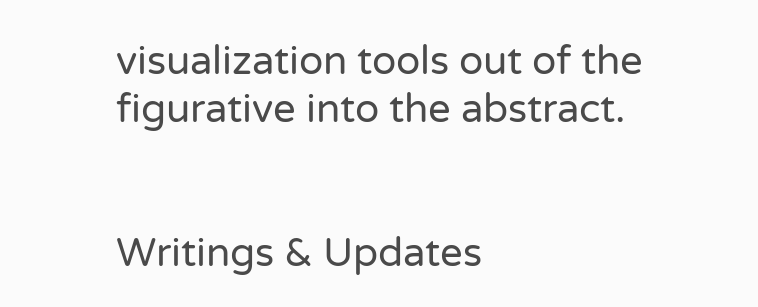visualization tools out of the figurative into the abstract.


Writings & Updates